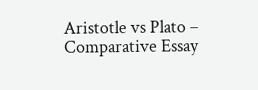Aristotle vs Plato – Comparative Essay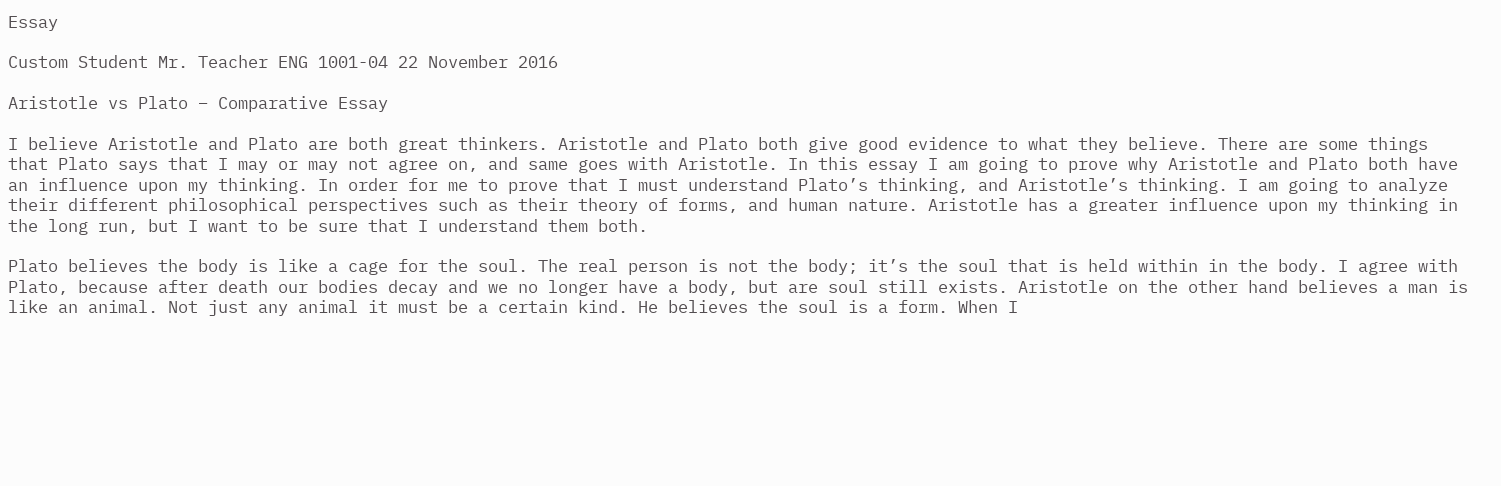Essay

Custom Student Mr. Teacher ENG 1001-04 22 November 2016

Aristotle vs Plato – Comparative Essay

I believe Aristotle and Plato are both great thinkers. Aristotle and Plato both give good evidence to what they believe. There are some things that Plato says that I may or may not agree on, and same goes with Aristotle. In this essay I am going to prove why Aristotle and Plato both have an influence upon my thinking. In order for me to prove that I must understand Plato’s thinking, and Aristotle’s thinking. I am going to analyze their different philosophical perspectives such as their theory of forms, and human nature. Aristotle has a greater influence upon my thinking in the long run, but I want to be sure that I understand them both.

Plato believes the body is like a cage for the soul. The real person is not the body; it’s the soul that is held within in the body. I agree with Plato, because after death our bodies decay and we no longer have a body, but are soul still exists. Aristotle on the other hand believes a man is like an animal. Not just any animal it must be a certain kind. He believes the soul is a form. When I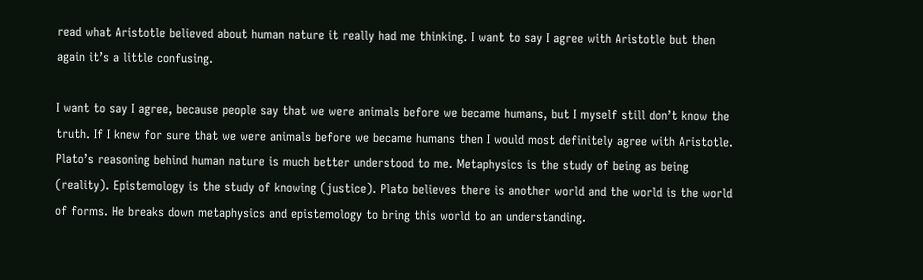read what Aristotle believed about human nature it really had me thinking. I want to say I agree with Aristotle but then again it’s a little confusing.

I want to say I agree, because people say that we were animals before we became humans, but I myself still don’t know the truth. If I knew for sure that we were animals before we became humans then I would most definitely agree with Aristotle. Plato’s reasoning behind human nature is much better understood to me. Metaphysics is the study of being as being (reality). Epistemology is the study of knowing (justice). Plato believes there is another world and the world is the world of forms. He breaks down metaphysics and epistemology to bring this world to an understanding.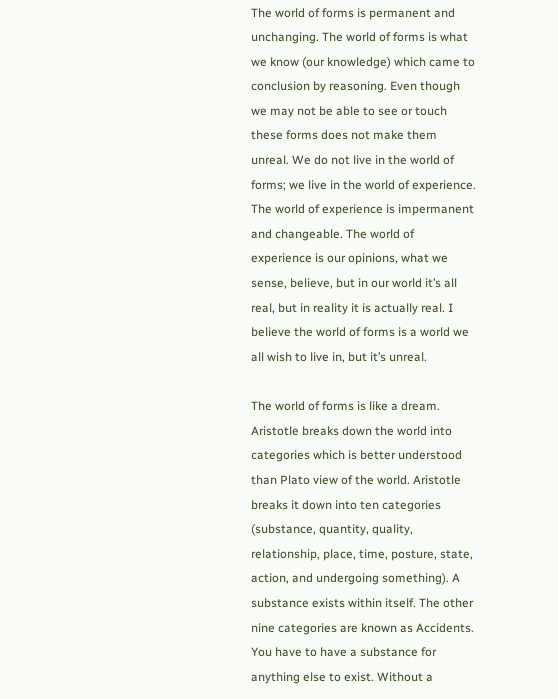The world of forms is permanent and unchanging. The world of forms is what we know (our knowledge) which came to conclusion by reasoning. Even though we may not be able to see or touch these forms does not make them unreal. We do not live in the world of forms; we live in the world of experience. The world of experience is impermanent and changeable. The world of experience is our opinions, what we sense, believe, but in our world it’s all real, but in reality it is actually real. I believe the world of forms is a world we all wish to live in, but it’s unreal.

The world of forms is like a dream. Aristotle breaks down the world into categories which is better understood than Plato view of the world. Aristotle breaks it down into ten categories (substance, quantity, quality, relationship, place, time, posture, state, action, and undergoing something). A substance exists within itself. The other nine categories are known as Accidents. You have to have a substance for anything else to exist. Without a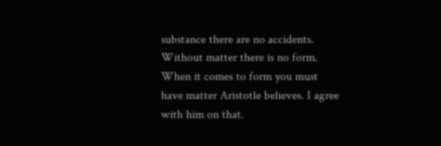substance there are no accidents. Without matter there is no form. When it comes to form you must have matter Aristotle believes. I agree with him on that.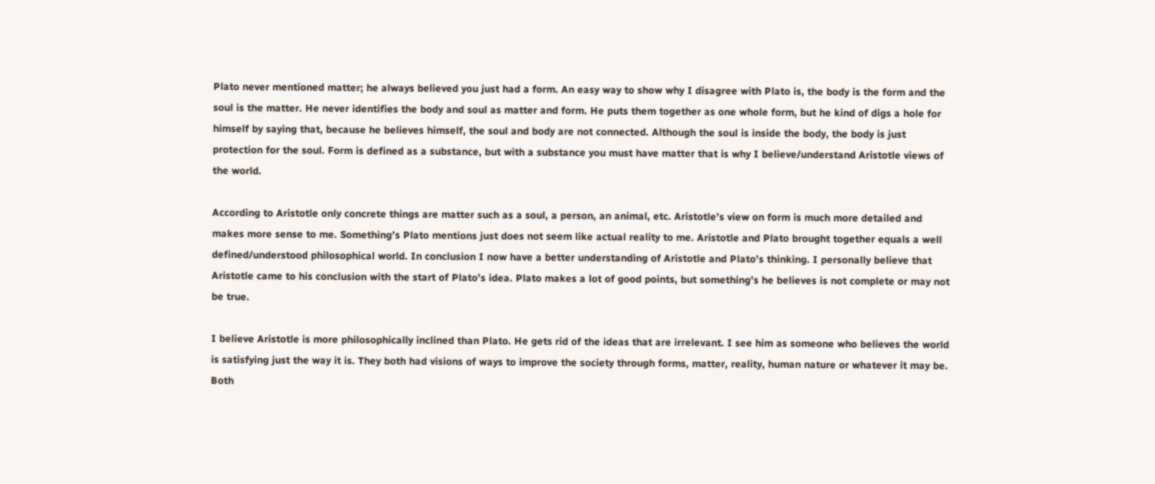Plato never mentioned matter; he always believed you just had a form. An easy way to show why I disagree with Plato is, the body is the form and the soul is the matter. He never identifies the body and soul as matter and form. He puts them together as one whole form, but he kind of digs a hole for himself by saying that, because he believes himself, the soul and body are not connected. Although the soul is inside the body, the body is just protection for the soul. Form is defined as a substance, but with a substance you must have matter that is why I believe/understand Aristotle views of the world.

According to Aristotle only concrete things are matter such as a soul, a person, an animal, etc. Aristotle’s view on form is much more detailed and makes more sense to me. Something’s Plato mentions just does not seem like actual reality to me. Aristotle and Plato brought together equals a well defined/understood philosophical world. In conclusion I now have a better understanding of Aristotle and Plato’s thinking. I personally believe that Aristotle came to his conclusion with the start of Plato’s idea. Plato makes a lot of good points, but something’s he believes is not complete or may not be true.

I believe Aristotle is more philosophically inclined than Plato. He gets rid of the ideas that are irrelevant. I see him as someone who believes the world is satisfying just the way it is. They both had visions of ways to improve the society through forms, matter, reality, human nature or whatever it may be. Both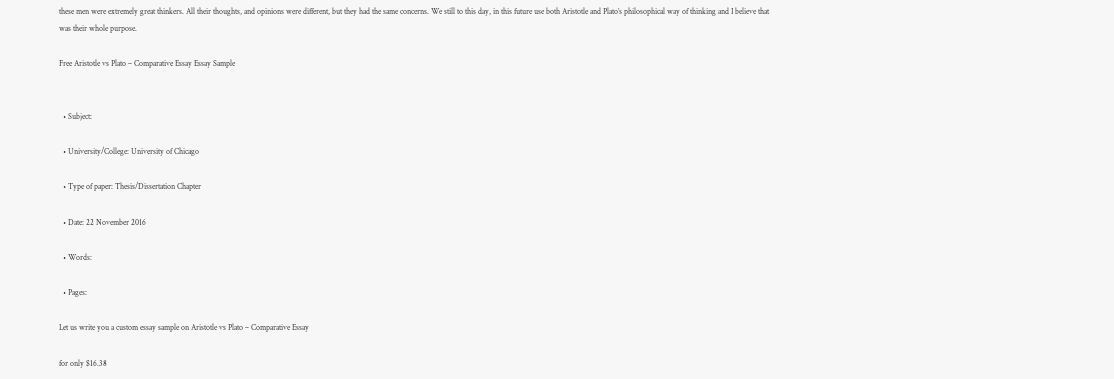these men were extremely great thinkers. All their thoughts, and opinions were different, but they had the same concerns. We still to this day, in this future use both Aristotle and Plato’s philosophical way of thinking and I believe that was their whole purpose.

Free Aristotle vs Plato – Comparative Essay Essay Sample


  • Subject:

  • University/College: University of Chicago

  • Type of paper: Thesis/Dissertation Chapter

  • Date: 22 November 2016

  • Words:

  • Pages:

Let us write you a custom essay sample on Aristotle vs Plato – Comparative Essay

for only $16.38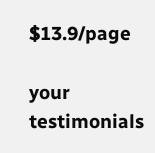$13.9/page

your testimonials